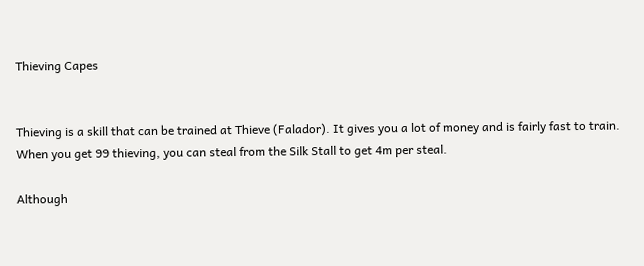Thieving Capes


Thieving is a skill that can be trained at Thieve (Falador). It gives you a lot of money and is fairly fast to train. When you get 99 thieving, you can steal from the Silk Stall to get 4m per steal.

Although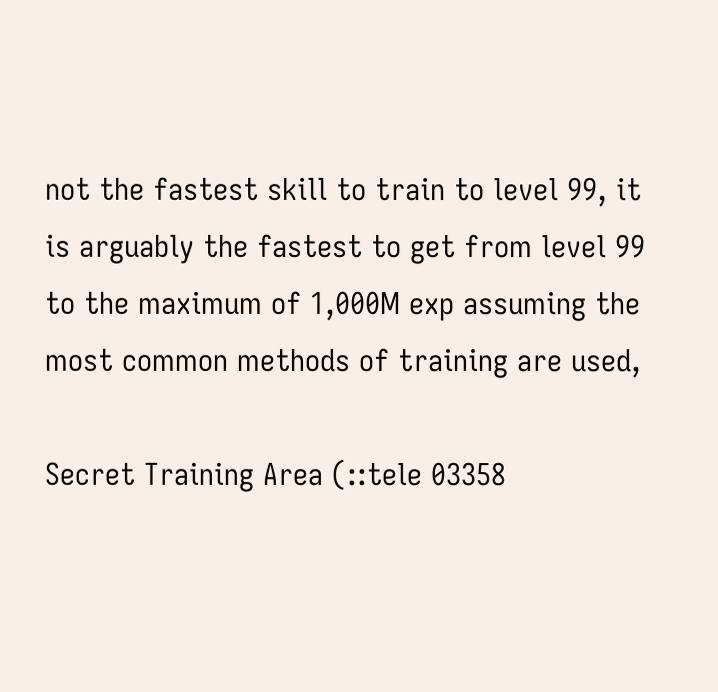not the fastest skill to train to level 99, it is arguably the fastest to get from level 99 to the maximum of 1,000M exp assuming the most common methods of training are used,

Secret Training Area (::tele 03358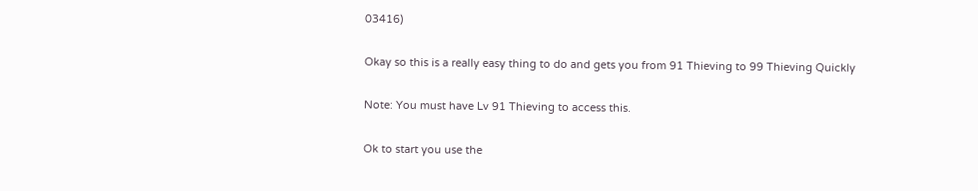03416)

Okay so this is a really easy thing to do and gets you from 91 Thieving to 99 Thieving Quickly

Note: You must have Lv 91 Thieving to access this.

Ok to start you use the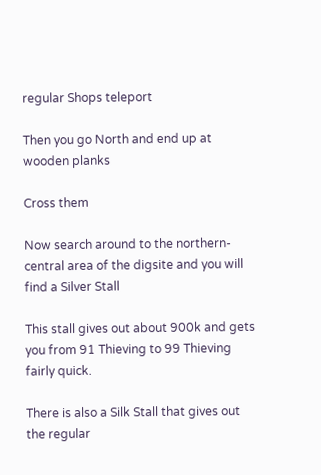regular Shops teleport

Then you go North and end up at wooden planks

Cross them

Now search around to the northern-central area of the digsite and you will find a Silver Stall

This stall gives out about 900k and gets you from 91 Thieving to 99 Thieving fairly quick.

There is also a Silk Stall that gives out the regular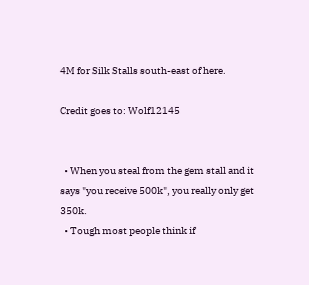4M for Silk Stalls south-east of here.

Credit goes to: Wolf12145


  • When you steal from the gem stall and it says "you receive 500k", you really only get 350k.
  • Tough most people think if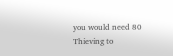you would need 80 Thieving to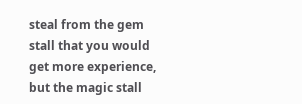steal from the gem stall that you would get more experience, but the magic stall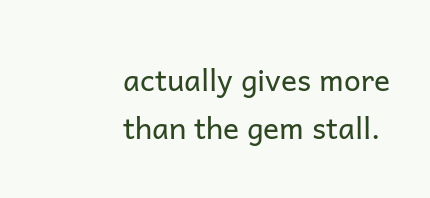actually gives more than the gem stall.